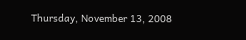Thursday, November 13, 2008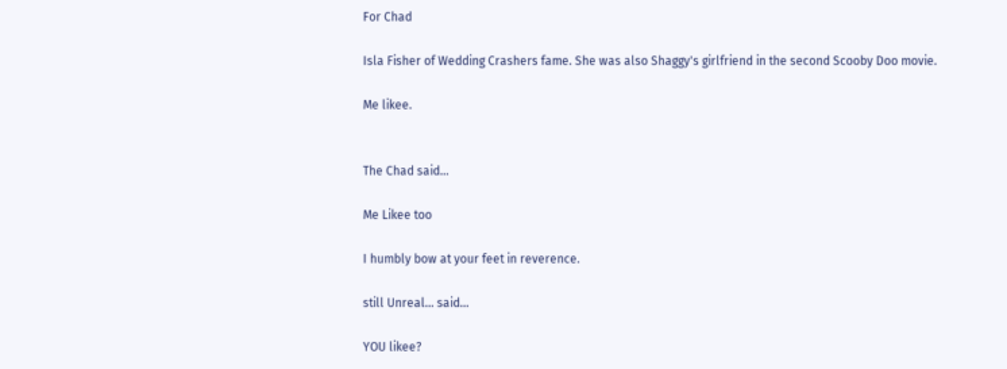For Chad

Isla Fisher of Wedding Crashers fame. She was also Shaggy's girlfriend in the second Scooby Doo movie.

Me likee.


The Chad said...

Me Likee too

I humbly bow at your feet in reverence.

still Unreal... said...

YOU likee?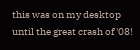this was on my desktop until the great crash of '08!